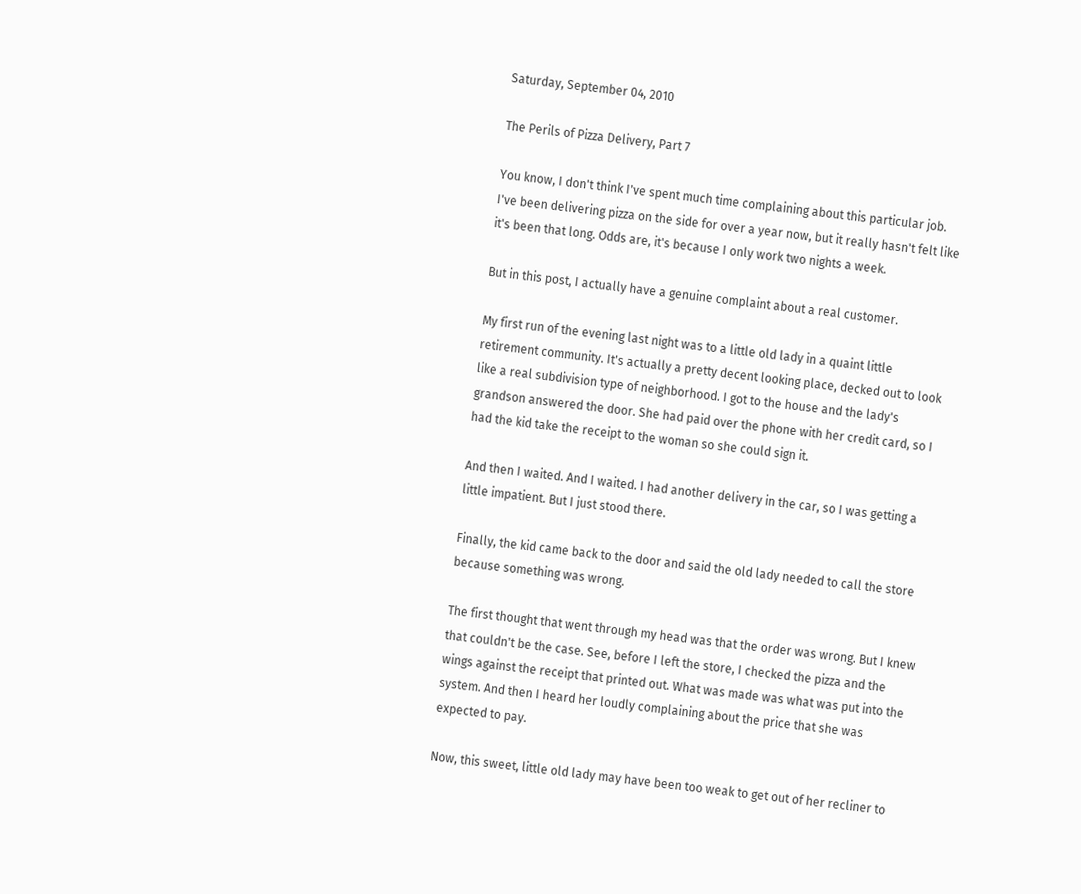Saturday, September 04, 2010

The Perils of Pizza Delivery, Part 7

You know, I don't think I've spent much time complaining about this particular job. I've been delivering pizza on the side for over a year now, but it really hasn't felt like it's been that long. Odds are, it's because I only work two nights a week.

But in this post, I actually have a genuine complaint about a real customer.

My first run of the evening last night was to a little old lady in a quaint little retirement community. It's actually a pretty decent looking place, decked out to look like a real subdivision type of neighborhood. I got to the house and the lady's grandson answered the door. She had paid over the phone with her credit card, so I had the kid take the receipt to the woman so she could sign it.

And then I waited. And I waited. I had another delivery in the car, so I was getting a little impatient. But I just stood there.

Finally, the kid came back to the door and said the old lady needed to call the store because something was wrong.

The first thought that went through my head was that the order was wrong. But I knew that couldn't be the case. See, before I left the store, I checked the pizza and the wings against the receipt that printed out. What was made was what was put into the system. And then I heard her loudly complaining about the price that she was expected to pay.

Now, this sweet, little old lady may have been too weak to get out of her recliner to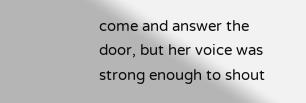come and answer the door, but her voice was strong enough to shout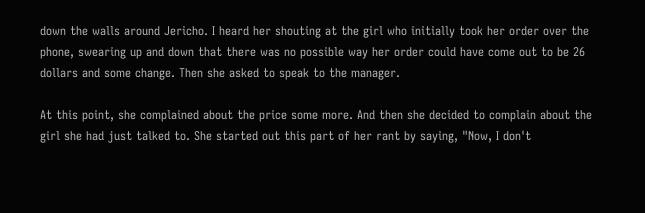down the walls around Jericho. I heard her shouting at the girl who initially took her order over the phone, swearing up and down that there was no possible way her order could have come out to be 26 dollars and some change. Then she asked to speak to the manager.

At this point, she complained about the price some more. And then she decided to complain about the girl she had just talked to. She started out this part of her rant by saying, "Now, I don't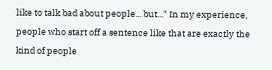like to talk bad about people... but..." In my experience, people who start off a sentence like that are exactly the kind of people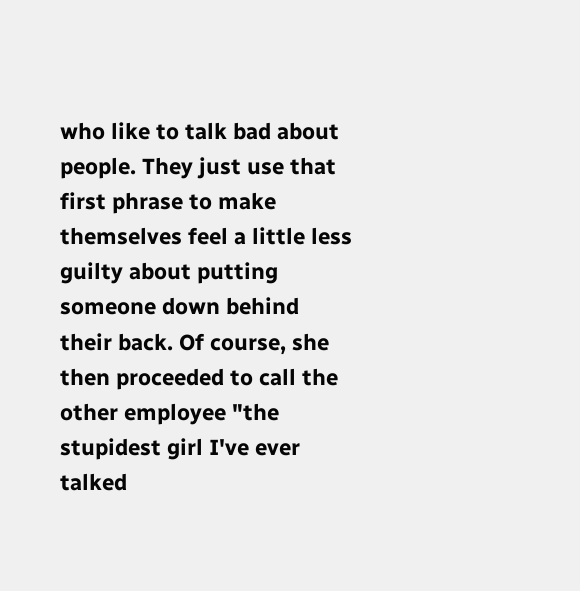who like to talk bad about people. They just use that first phrase to make themselves feel a little less guilty about putting someone down behind their back. Of course, she then proceeded to call the other employee "the stupidest girl I've ever talked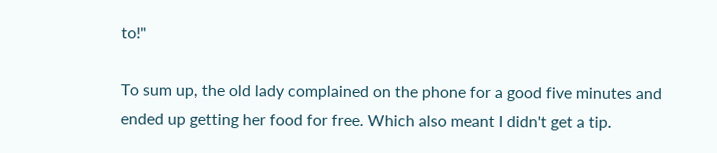to!"

To sum up, the old lady complained on the phone for a good five minutes and ended up getting her food for free. Which also meant I didn't get a tip.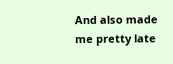And also made me pretty late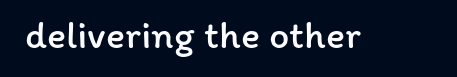delivering the other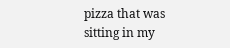pizza that was sitting in my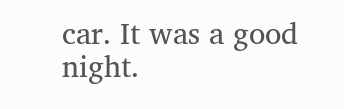car. It was a good night.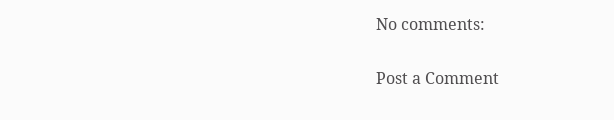No comments:

Post a Comment